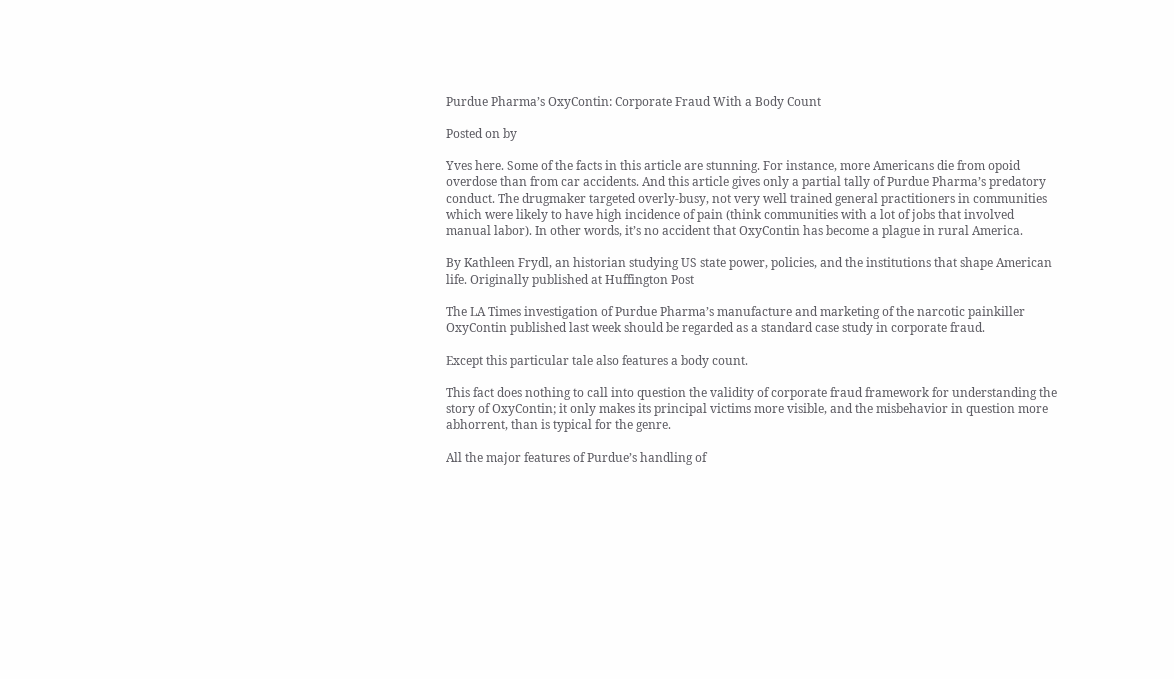Purdue Pharma’s OxyContin: Corporate Fraud With a Body Count

Posted on by

Yves here. Some of the facts in this article are stunning. For instance, more Americans die from opoid overdose than from car accidents. And this article gives only a partial tally of Purdue Pharma’s predatory conduct. The drugmaker targeted overly-busy, not very well trained general practitioners in communities which were likely to have high incidence of pain (think communities with a lot of jobs that involved manual labor). In other words, it’s no accident that OxyContin has become a plague in rural America.

By Kathleen Frydl, an historian studying US state power, policies, and the institutions that shape American life. Originally published at Huffington Post

The LA Times investigation of Purdue Pharma’s manufacture and marketing of the narcotic painkiller OxyContin published last week should be regarded as a standard case study in corporate fraud.

Except this particular tale also features a body count.

This fact does nothing to call into question the validity of corporate fraud framework for understanding the story of OxyContin; it only makes its principal victims more visible, and the misbehavior in question more abhorrent, than is typical for the genre.

All the major features of Purdue’s handling of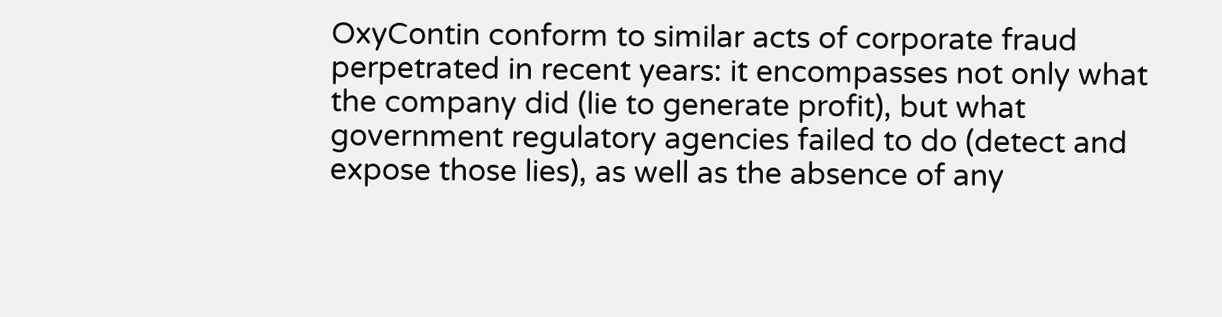OxyContin conform to similar acts of corporate fraud perpetrated in recent years: it encompasses not only what the company did (lie to generate profit), but what government regulatory agencies failed to do (detect and expose those lies), as well as the absence of any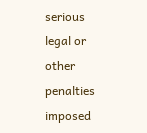serious legal or other penalties imposed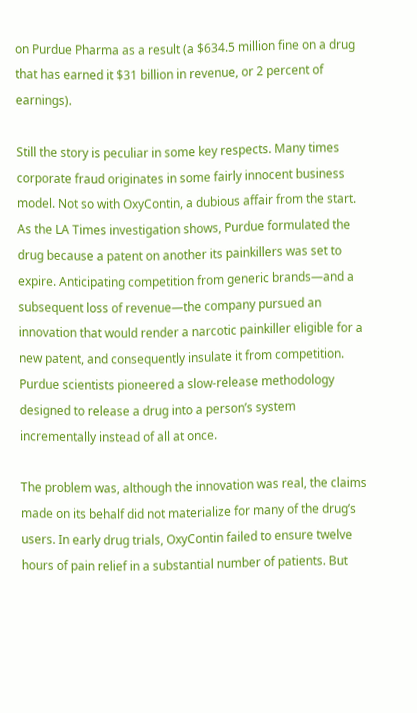on Purdue Pharma as a result (a $634.5 million fine on a drug that has earned it $31 billion in revenue, or 2 percent of earnings).

Still the story is peculiar in some key respects. Many times corporate fraud originates in some fairly innocent business model. Not so with OxyContin, a dubious affair from the start. As the LA Times investigation shows, Purdue formulated the drug because a patent on another its painkillers was set to expire. Anticipating competition from generic brands—and a subsequent loss of revenue—the company pursued an innovation that would render a narcotic painkiller eligible for a new patent, and consequently insulate it from competition. Purdue scientists pioneered a slow-release methodology designed to release a drug into a person’s system incrementally instead of all at once.

The problem was, although the innovation was real, the claims made on its behalf did not materialize for many of the drug’s users. In early drug trials, OxyContin failed to ensure twelve hours of pain relief in a substantial number of patients. But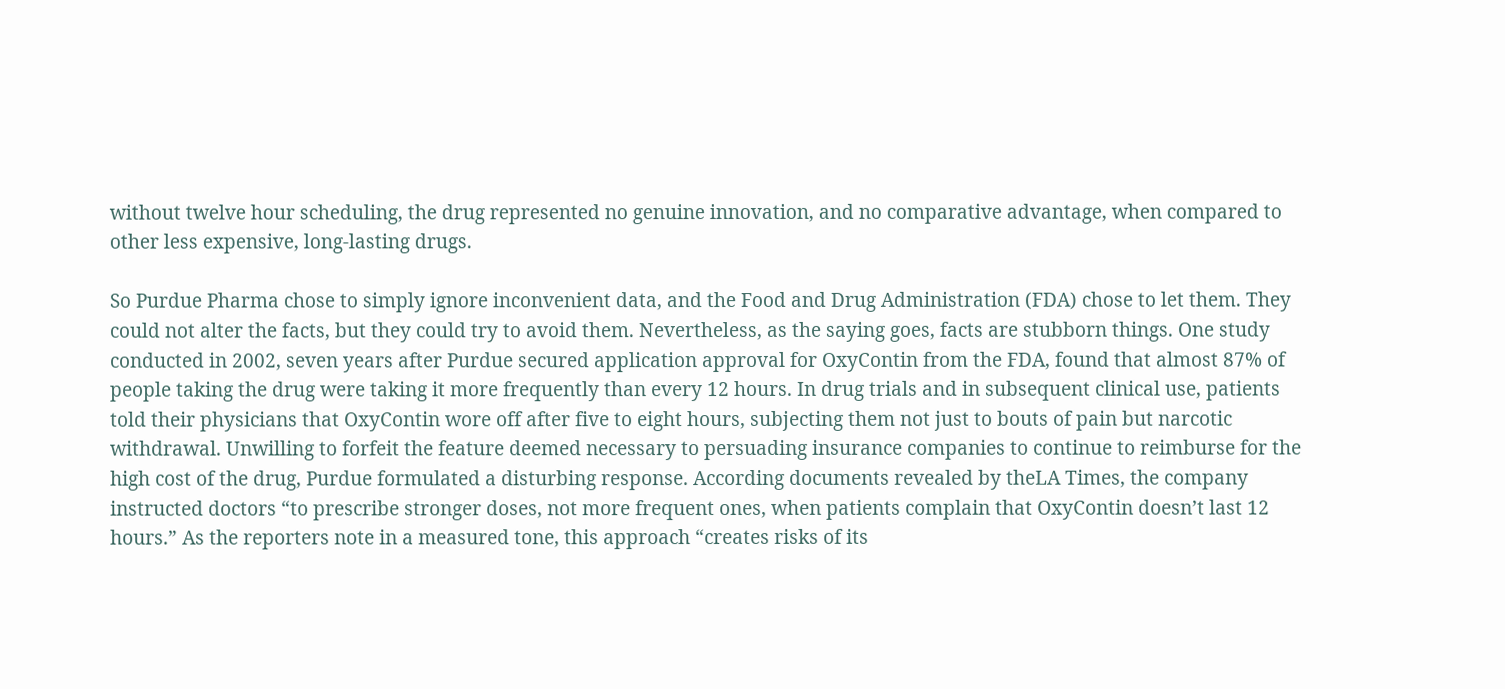without twelve hour scheduling, the drug represented no genuine innovation, and no comparative advantage, when compared to other less expensive, long-lasting drugs.

So Purdue Pharma chose to simply ignore inconvenient data, and the Food and Drug Administration (FDA) chose to let them. They could not alter the facts, but they could try to avoid them. Nevertheless, as the saying goes, facts are stubborn things. One study conducted in 2002, seven years after Purdue secured application approval for OxyContin from the FDA, found that almost 87% of people taking the drug were taking it more frequently than every 12 hours. In drug trials and in subsequent clinical use, patients told their physicians that OxyContin wore off after five to eight hours, subjecting them not just to bouts of pain but narcotic withdrawal. Unwilling to forfeit the feature deemed necessary to persuading insurance companies to continue to reimburse for the high cost of the drug, Purdue formulated a disturbing response. According documents revealed by theLA Times, the company instructed doctors “to prescribe stronger doses, not more frequent ones, when patients complain that OxyContin doesn’t last 12 hours.” As the reporters note in a measured tone, this approach “creates risks of its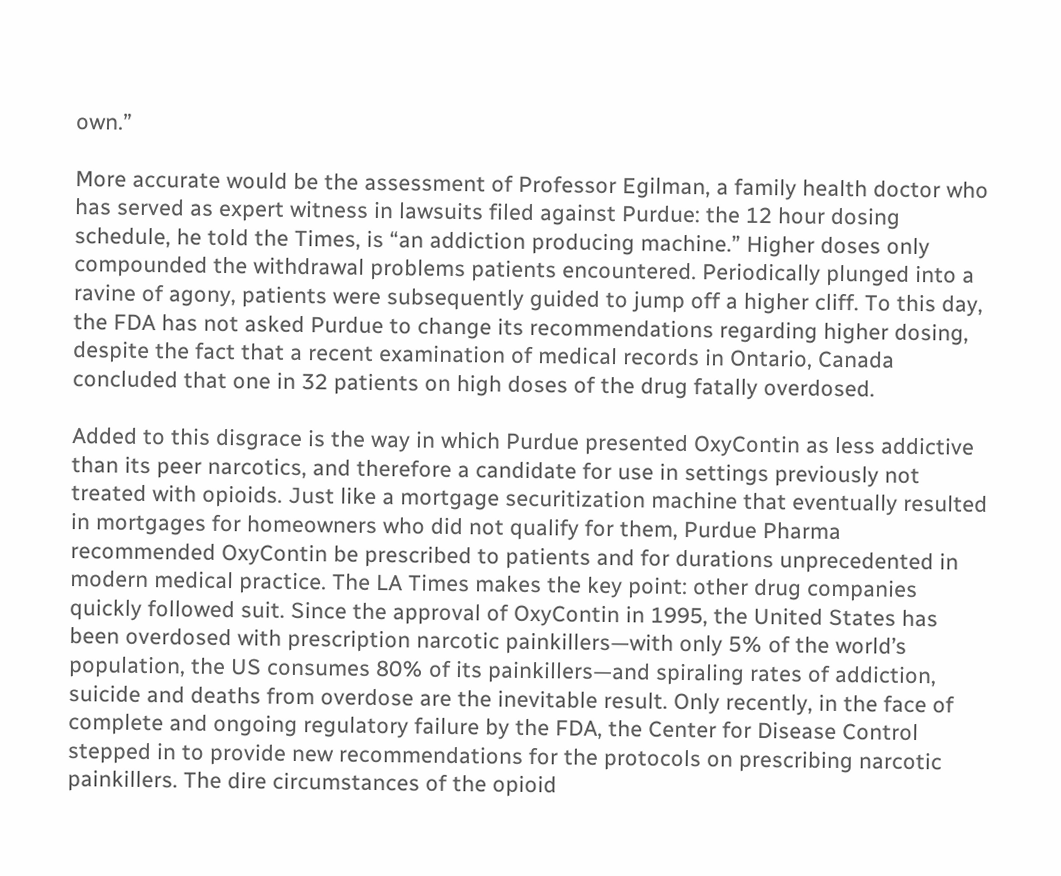own.”

More accurate would be the assessment of Professor Egilman, a family health doctor who has served as expert witness in lawsuits filed against Purdue: the 12 hour dosing schedule, he told the Times, is “an addiction producing machine.” Higher doses only compounded the withdrawal problems patients encountered. Periodically plunged into a ravine of agony, patients were subsequently guided to jump off a higher cliff. To this day, the FDA has not asked Purdue to change its recommendations regarding higher dosing, despite the fact that a recent examination of medical records in Ontario, Canada concluded that one in 32 patients on high doses of the drug fatally overdosed.

Added to this disgrace is the way in which Purdue presented OxyContin as less addictive than its peer narcotics, and therefore a candidate for use in settings previously not treated with opioids. Just like a mortgage securitization machine that eventually resulted in mortgages for homeowners who did not qualify for them, Purdue Pharma recommended OxyContin be prescribed to patients and for durations unprecedented in modern medical practice. The LA Times makes the key point: other drug companies quickly followed suit. Since the approval of OxyContin in 1995, the United States has been overdosed with prescription narcotic painkillers—with only 5% of the world’s population, the US consumes 80% of its painkillers—and spiraling rates of addiction, suicide and deaths from overdose are the inevitable result. Only recently, in the face of complete and ongoing regulatory failure by the FDA, the Center for Disease Control stepped in to provide new recommendations for the protocols on prescribing narcotic painkillers. The dire circumstances of the opioid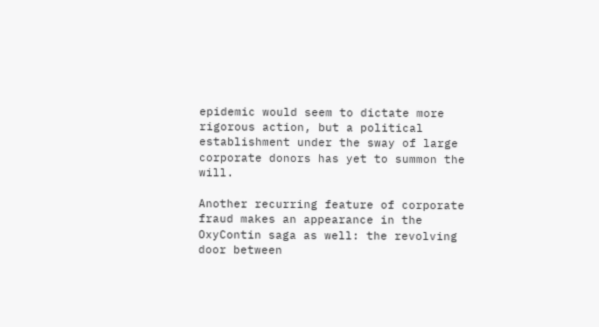epidemic would seem to dictate more rigorous action, but a political establishment under the sway of large corporate donors has yet to summon the will.

Another recurring feature of corporate fraud makes an appearance in the OxyContin saga as well: the revolving door between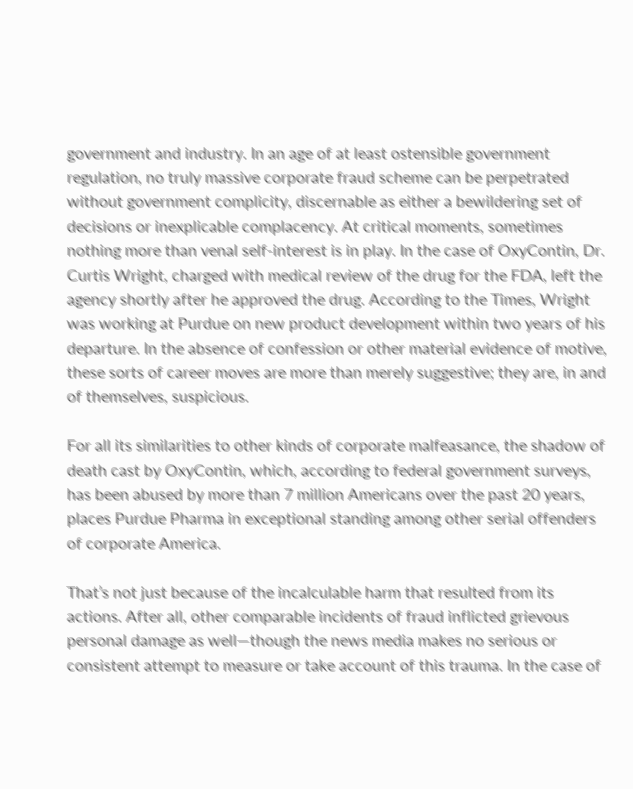government and industry. In an age of at least ostensible government regulation, no truly massive corporate fraud scheme can be perpetrated without government complicity, discernable as either a bewildering set of decisions or inexplicable complacency. At critical moments, sometimes nothing more than venal self-interest is in play. In the case of OxyContin, Dr. Curtis Wright, charged with medical review of the drug for the FDA, left the agency shortly after he approved the drug. According to the Times, Wright was working at Purdue on new product development within two years of his departure. In the absence of confession or other material evidence of motive, these sorts of career moves are more than merely suggestive; they are, in and of themselves, suspicious.

For all its similarities to other kinds of corporate malfeasance, the shadow of death cast by OxyContin, which, according to federal government surveys, has been abused by more than 7 million Americans over the past 20 years, places Purdue Pharma in exceptional standing among other serial offenders of corporate America.

That’s not just because of the incalculable harm that resulted from its actions. After all, other comparable incidents of fraud inflicted grievous personal damage as well—though the news media makes no serious or consistent attempt to measure or take account of this trauma. In the case of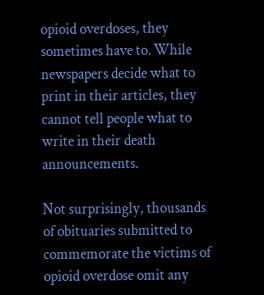opioid overdoses, they sometimes have to. While newspapers decide what to print in their articles, they cannot tell people what to write in their death announcements.

Not surprisingly, thousands of obituaries submitted to commemorate the victims of opioid overdose omit any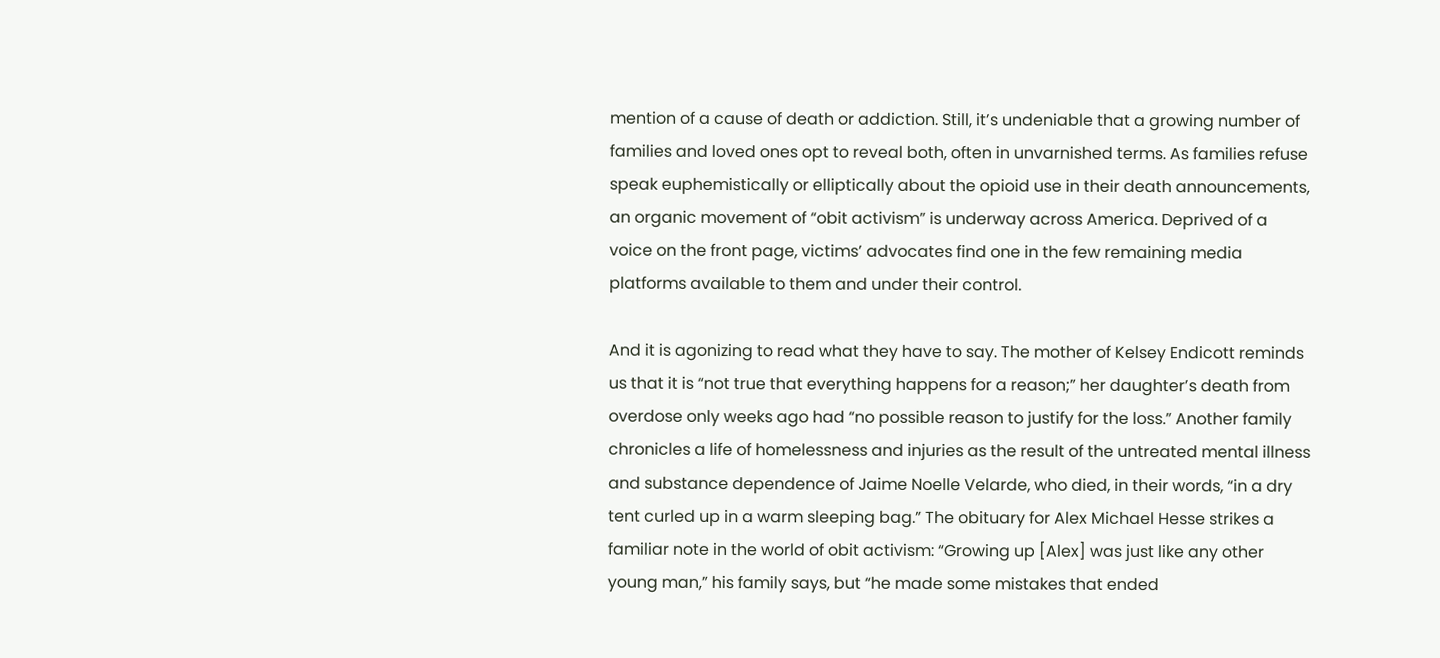mention of a cause of death or addiction. Still, it’s undeniable that a growing number of families and loved ones opt to reveal both, often in unvarnished terms. As families refuse speak euphemistically or elliptically about the opioid use in their death announcements, an organic movement of “obit activism” is underway across America. Deprived of a voice on the front page, victims’ advocates find one in the few remaining media platforms available to them and under their control.

And it is agonizing to read what they have to say. The mother of Kelsey Endicott reminds us that it is “not true that everything happens for a reason;” her daughter’s death from overdose only weeks ago had “no possible reason to justify for the loss.” Another family chronicles a life of homelessness and injuries as the result of the untreated mental illness and substance dependence of Jaime Noelle Velarde, who died, in their words, “in a dry tent curled up in a warm sleeping bag.” The obituary for Alex Michael Hesse strikes a familiar note in the world of obit activism: “Growing up [Alex] was just like any other young man,” his family says, but “he made some mistakes that ended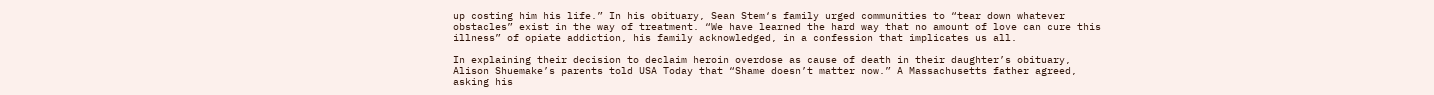up costing him his life.” In his obituary, Sean Stem‘s family urged communities to “tear down whatever obstacles” exist in the way of treatment. “We have learned the hard way that no amount of love can cure this illness” of opiate addiction, his family acknowledged, in a confession that implicates us all.

In explaining their decision to declaim heroin overdose as cause of death in their daughter’s obituary, Alison Shuemake’s parents told USA Today that “Shame doesn’t matter now.” A Massachusetts father agreed, asking his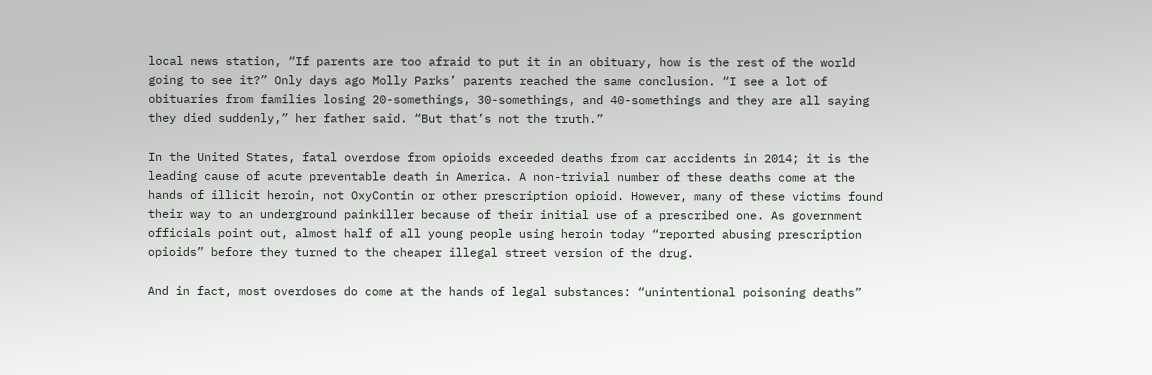local news station, “If parents are too afraid to put it in an obituary, how is the rest of the world going to see it?” Only days ago Molly Parks’ parents reached the same conclusion. “I see a lot of obituaries from families losing 20-somethings, 30-somethings, and 40-somethings and they are all saying they died suddenly,” her father said. “But that’s not the truth.”

In the United States, fatal overdose from opioids exceeded deaths from car accidents in 2014; it is the leading cause of acute preventable death in America. A non-trivial number of these deaths come at the hands of illicit heroin, not OxyContin or other prescription opioid. However, many of these victims found their way to an underground painkiller because of their initial use of a prescribed one. As government officials point out, almost half of all young people using heroin today “reported abusing prescription opioids” before they turned to the cheaper illegal street version of the drug.

And in fact, most overdoses do come at the hands of legal substances: “unintentional poisoning deaths”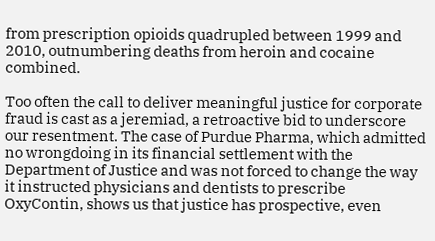from prescription opioids quadrupled between 1999 and 2010, outnumbering deaths from heroin and cocaine combined.

Too often the call to deliver meaningful justice for corporate fraud is cast as a jeremiad, a retroactive bid to underscore our resentment. The case of Purdue Pharma, which admitted no wrongdoing in its financial settlement with the Department of Justice and was not forced to change the way it instructed physicians and dentists to prescribe OxyContin, shows us that justice has prospective, even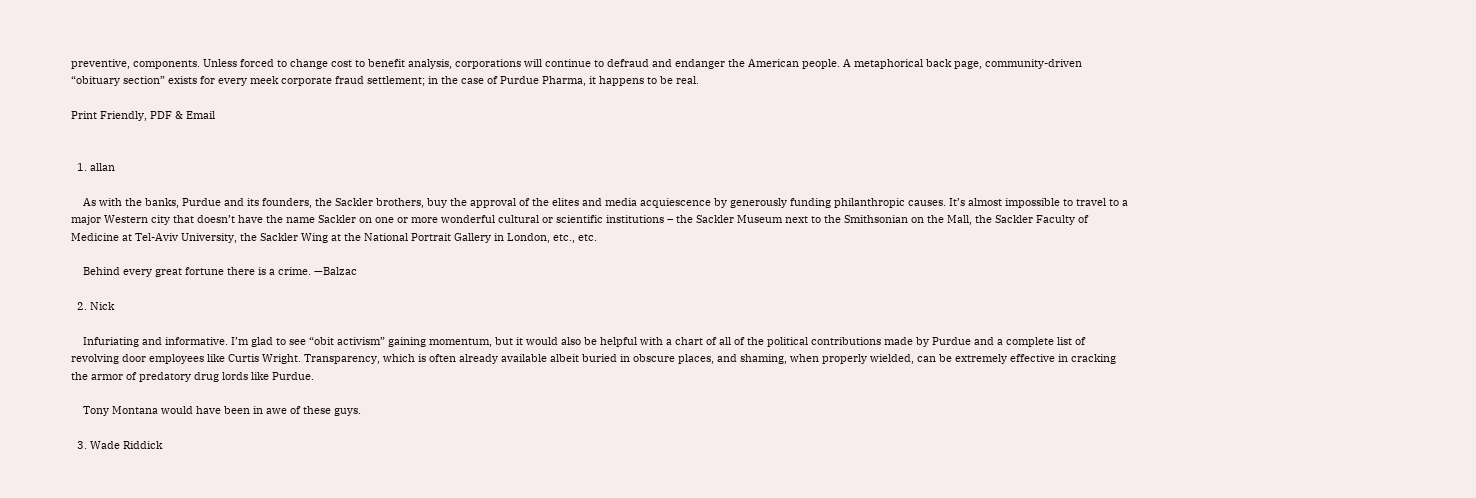preventive, components. Unless forced to change cost to benefit analysis, corporations will continue to defraud and endanger the American people. A metaphorical back page, community-driven “obituary section” exists for every meek corporate fraud settlement; in the case of Purdue Pharma, it happens to be real.

Print Friendly, PDF & Email


  1. allan

    As with the banks, Purdue and its founders, the Sackler brothers, buy the approval of the elites and media acquiescence by generously funding philanthropic causes. It’s almost impossible to travel to a major Western city that doesn’t have the name Sackler on one or more wonderful cultural or scientific institutions – the Sackler Museum next to the Smithsonian on the Mall, the Sackler Faculty of Medicine at Tel-Aviv University, the Sackler Wing at the National Portrait Gallery in London, etc., etc.

    Behind every great fortune there is a crime. —Balzac

  2. Nick

    Infuriating and informative. I’m glad to see “obit activism” gaining momentum, but it would also be helpful with a chart of all of the political contributions made by Purdue and a complete list of revolving door employees like Curtis Wright. Transparency, which is often already available albeit buried in obscure places, and shaming, when properly wielded, can be extremely effective in cracking the armor of predatory drug lords like Purdue.

    Tony Montana would have been in awe of these guys.

  3. Wade Riddick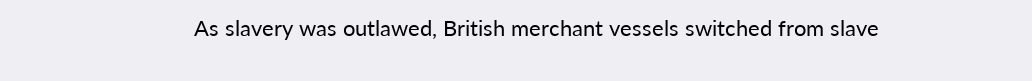As slavery was outlawed, British merchant vessels switched from slave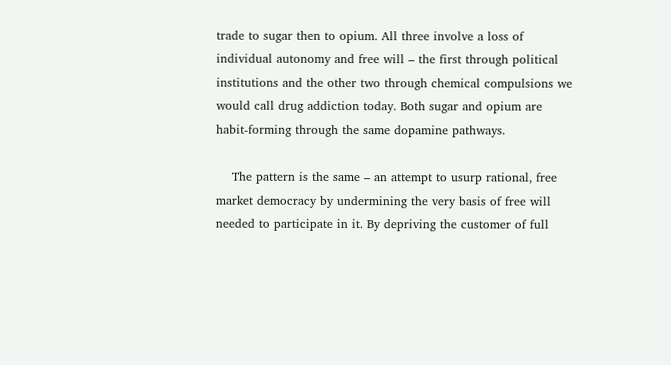trade to sugar then to opium. All three involve a loss of individual autonomy and free will – the first through political institutions and the other two through chemical compulsions we would call drug addiction today. Both sugar and opium are habit-forming through the same dopamine pathways.

    The pattern is the same – an attempt to usurp rational, free market democracy by undermining the very basis of free will needed to participate in it. By depriving the customer of full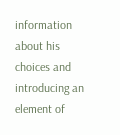information about his choices and introducing an element of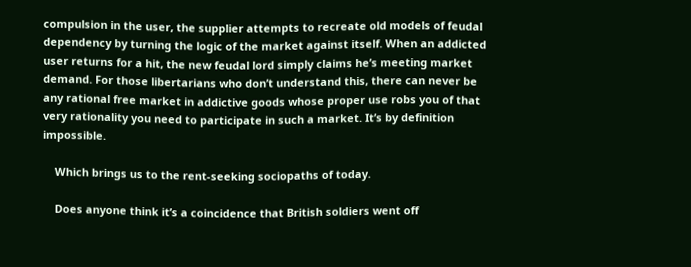compulsion in the user, the supplier attempts to recreate old models of feudal dependency by turning the logic of the market against itself. When an addicted user returns for a hit, the new feudal lord simply claims he’s meeting market demand. For those libertarians who don’t understand this, there can never be any rational free market in addictive goods whose proper use robs you of that very rationality you need to participate in such a market. It’s by definition impossible.

    Which brings us to the rent-seeking sociopaths of today.

    Does anyone think it’s a coincidence that British soldiers went off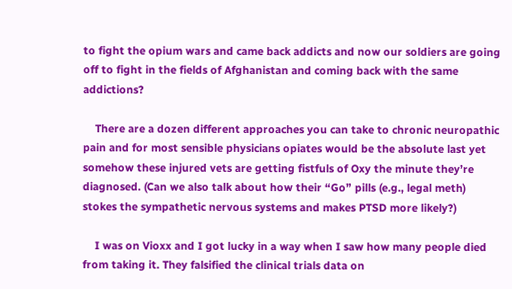to fight the opium wars and came back addicts and now our soldiers are going off to fight in the fields of Afghanistan and coming back with the same addictions?

    There are a dozen different approaches you can take to chronic neuropathic pain and for most sensible physicians opiates would be the absolute last yet somehow these injured vets are getting fistfuls of Oxy the minute they’re diagnosed. (Can we also talk about how their “Go” pills (e.g., legal meth) stokes the sympathetic nervous systems and makes PTSD more likely?)

    I was on Vioxx and I got lucky in a way when I saw how many people died from taking it. They falsified the clinical trials data on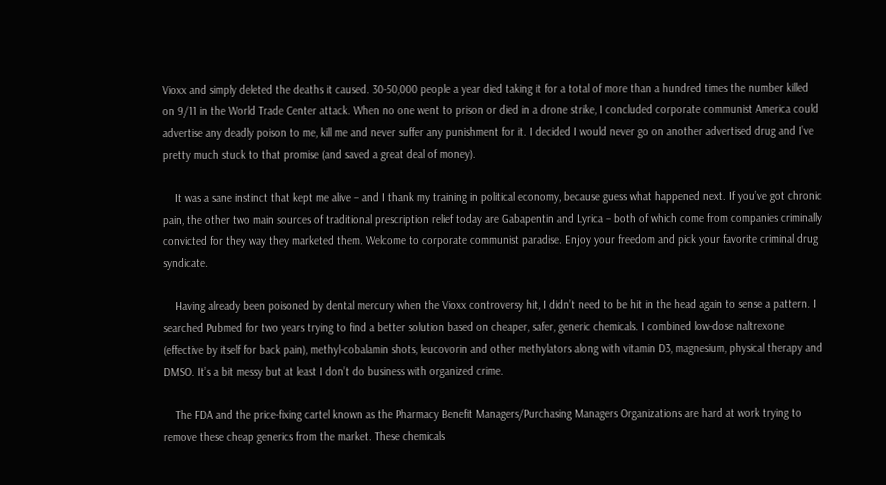Vioxx and simply deleted the deaths it caused. 30-50,000 people a year died taking it for a total of more than a hundred times the number killed on 9/11 in the World Trade Center attack. When no one went to prison or died in a drone strike, I concluded corporate communist America could advertise any deadly poison to me, kill me and never suffer any punishment for it. I decided I would never go on another advertised drug and I’ve pretty much stuck to that promise (and saved a great deal of money).

    It was a sane instinct that kept me alive – and I thank my training in political economy, because guess what happened next. If you’ve got chronic pain, the other two main sources of traditional prescription relief today are Gabapentin and Lyrica – both of which come from companies criminally convicted for they way they marketed them. Welcome to corporate communist paradise. Enjoy your freedom and pick your favorite criminal drug syndicate.

    Having already been poisoned by dental mercury when the Vioxx controversy hit, I didn’t need to be hit in the head again to sense a pattern. I searched Pubmed for two years trying to find a better solution based on cheaper, safer, generic chemicals. I combined low-dose naltrexone (effective by itself for back pain), methyl-cobalamin shots, leucovorin and other methylators along with vitamin D3, magnesium, physical therapy and DMSO. It’s a bit messy but at least I don’t do business with organized crime.

    The FDA and the price-fixing cartel known as the Pharmacy Benefit Managers/Purchasing Managers Organizations are hard at work trying to remove these cheap generics from the market. These chemicals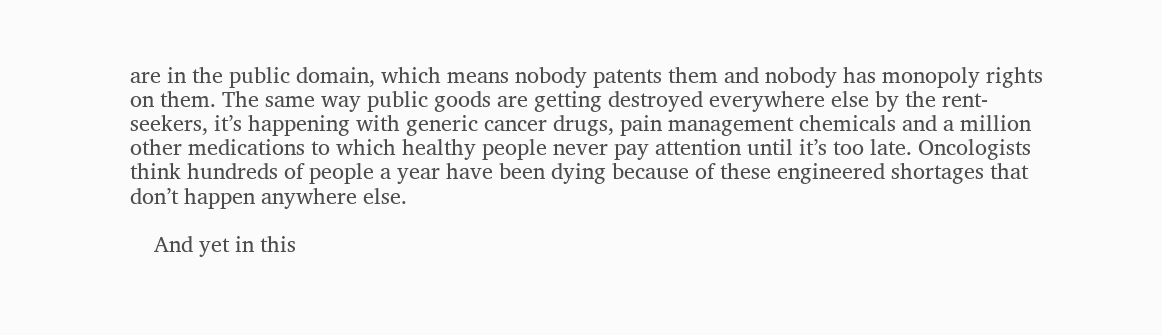are in the public domain, which means nobody patents them and nobody has monopoly rights on them. The same way public goods are getting destroyed everywhere else by the rent-seekers, it’s happening with generic cancer drugs, pain management chemicals and a million other medications to which healthy people never pay attention until it’s too late. Oncologists think hundreds of people a year have been dying because of these engineered shortages that don’t happen anywhere else.

    And yet in this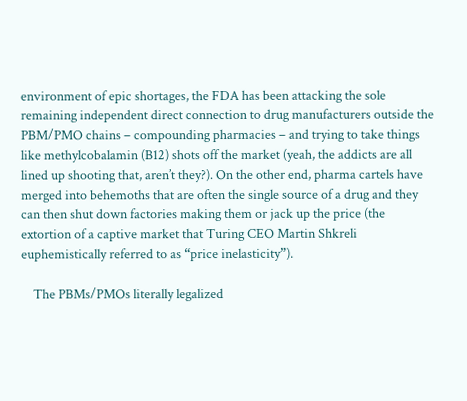environment of epic shortages, the FDA has been attacking the sole remaining independent direct connection to drug manufacturers outside the PBM/PMO chains – compounding pharmacies – and trying to take things like methylcobalamin (B12) shots off the market (yeah, the addicts are all lined up shooting that, aren’t they?). On the other end, pharma cartels have merged into behemoths that are often the single source of a drug and they can then shut down factories making them or jack up the price (the extortion of a captive market that Turing CEO Martin Shkreli euphemistically referred to as “price inelasticity”).

    The PBMs/PMOs literally legalized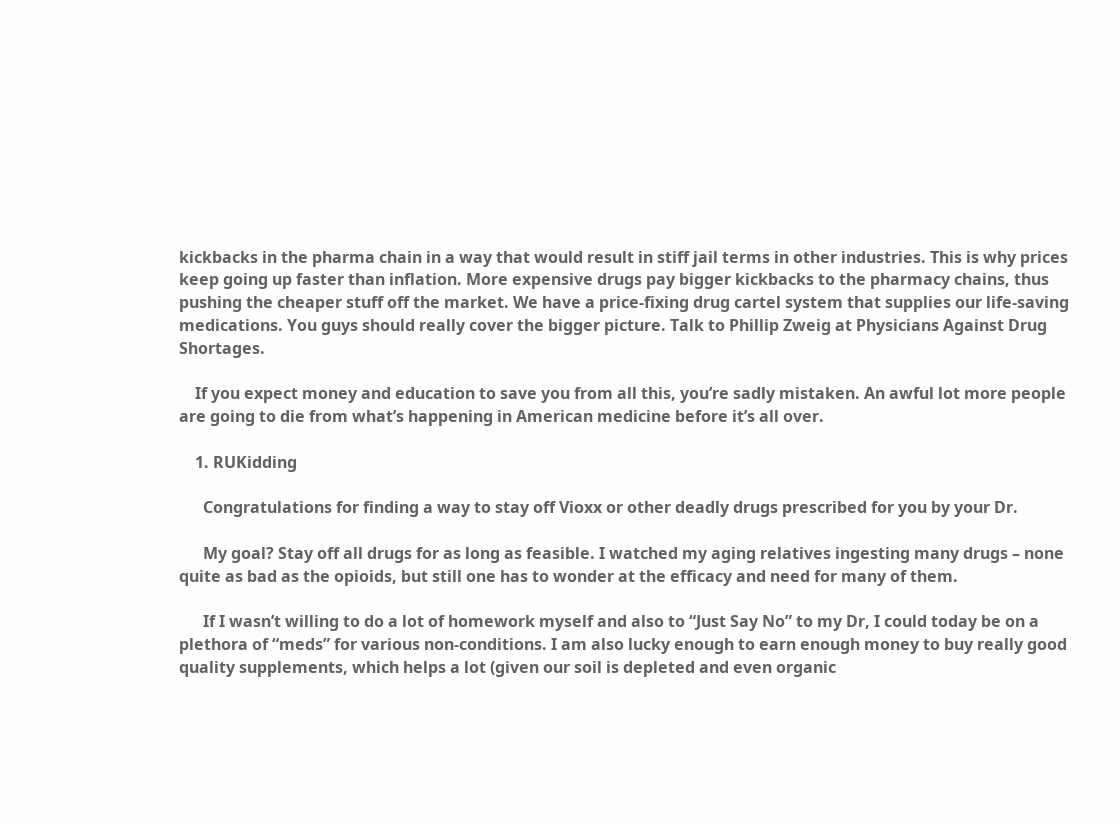kickbacks in the pharma chain in a way that would result in stiff jail terms in other industries. This is why prices keep going up faster than inflation. More expensive drugs pay bigger kickbacks to the pharmacy chains, thus pushing the cheaper stuff off the market. We have a price-fixing drug cartel system that supplies our life-saving medications. You guys should really cover the bigger picture. Talk to Phillip Zweig at Physicians Against Drug Shortages.

    If you expect money and education to save you from all this, you’re sadly mistaken. An awful lot more people are going to die from what’s happening in American medicine before it’s all over.

    1. RUKidding

      Congratulations for finding a way to stay off Vioxx or other deadly drugs prescribed for you by your Dr.

      My goal? Stay off all drugs for as long as feasible. I watched my aging relatives ingesting many drugs – none quite as bad as the opioids, but still one has to wonder at the efficacy and need for many of them.

      If I wasn’t willing to do a lot of homework myself and also to “Just Say No” to my Dr, I could today be on a plethora of “meds” for various non-conditions. I am also lucky enough to earn enough money to buy really good quality supplements, which helps a lot (given our soil is depleted and even organic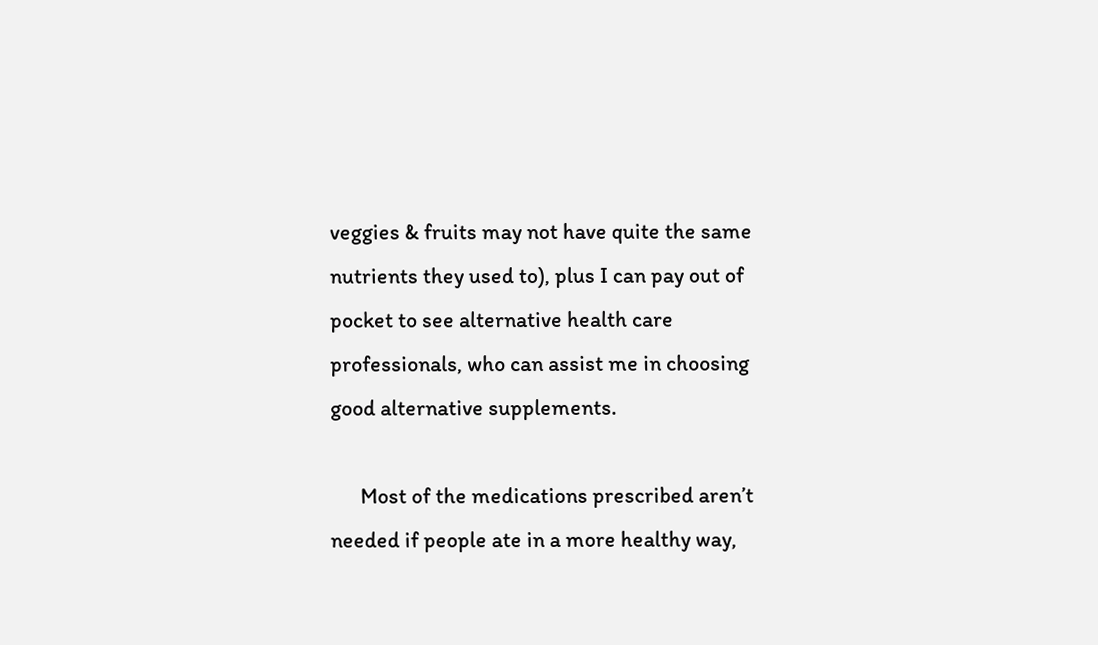veggies & fruits may not have quite the same nutrients they used to), plus I can pay out of pocket to see alternative health care professionals, who can assist me in choosing good alternative supplements.

      Most of the medications prescribed aren’t needed if people ate in a more healthy way,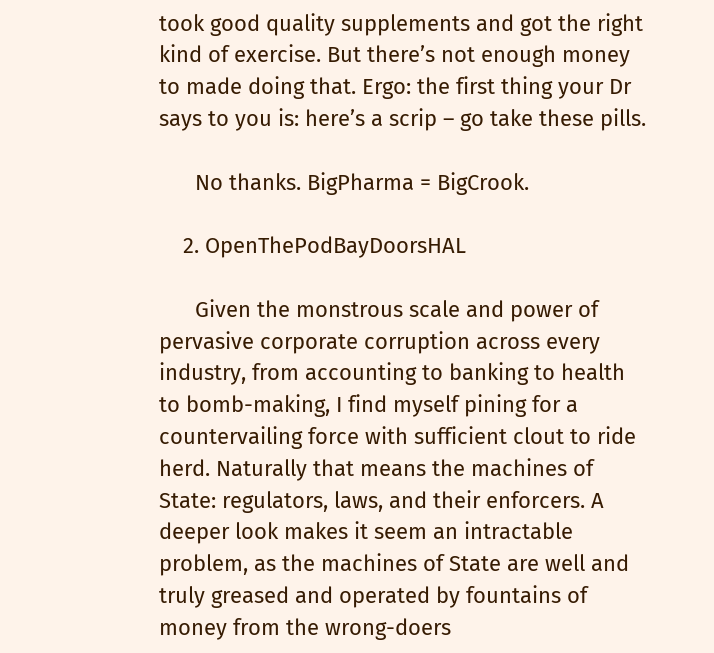took good quality supplements and got the right kind of exercise. But there’s not enough money to made doing that. Ergo: the first thing your Dr says to you is: here’s a scrip – go take these pills.

      No thanks. BigPharma = BigCrook.

    2. OpenThePodBayDoorsHAL

      Given the monstrous scale and power of pervasive corporate corruption across every industry, from accounting to banking to health to bomb-making, I find myself pining for a countervailing force with sufficient clout to ride herd. Naturally that means the machines of State: regulators, laws, and their enforcers. A deeper look makes it seem an intractable problem, as the machines of State are well and truly greased and operated by fountains of money from the wrong-doers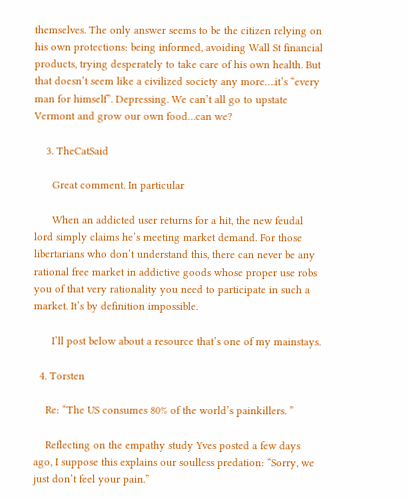themselves. The only answer seems to be the citizen relying on his own protections: being informed, avoiding Wall St financial products, trying desperately to take care of his own health. But that doesn’t seem like a civilized society any more….it’s “every man for himself”. Depressing. We can’t all go to upstate Vermont and grow our own food…can we?

    3. TheCatSaid

      Great comment. In particular

      When an addicted user returns for a hit, the new feudal lord simply claims he’s meeting market demand. For those libertarians who don’t understand this, there can never be any rational free market in addictive goods whose proper use robs you of that very rationality you need to participate in such a market. It’s by definition impossible.

      I’ll post below about a resource that’s one of my mainstays.

  4. Torsten

    Re: “The US consumes 80% of the world’s painkillers. ”

    Reflecting on the empathy study Yves posted a few days ago, I suppose this explains our soulless predation: “Sorry, we just don’t feel your pain.”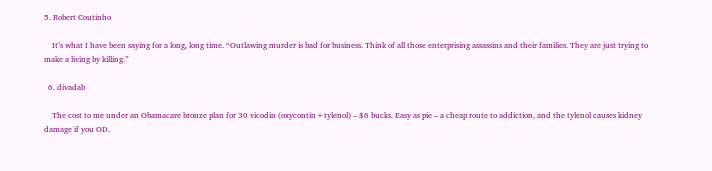5. Robert Coutinho

    It’s what I have been saying for a long, long time. “Outlawing murder is bad for business. Think of all those enterprising assassins and their families. They are just trying to make a living by killing.”

  6. divadab

    The cost to me under an Obamacare bronze plan for 30 vicodin (oxycontin+tylenol) – $6 bucks. Easy as pie – a cheap route to addiction, and the tylenol causes kidney damage if you OD.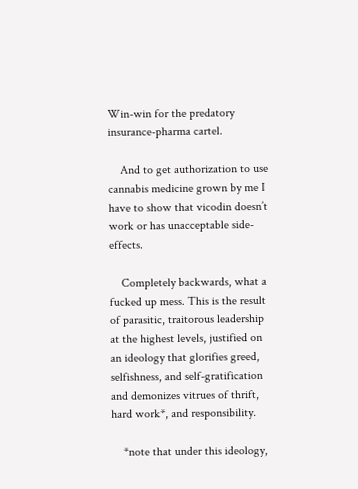Win-win for the predatory insurance-pharma cartel.

    And to get authorization to use cannabis medicine grown by me I have to show that vicodin doesn’t work or has unacceptable side-effects.

    Completely backwards, what a fucked up mess. This is the result of parasitic, traitorous leadership at the highest levels, justified on an ideology that glorifies greed, selfishness, and self-gratification and demonizes vitrues of thrift, hard work*, and responsibility.

    *note that under this ideology,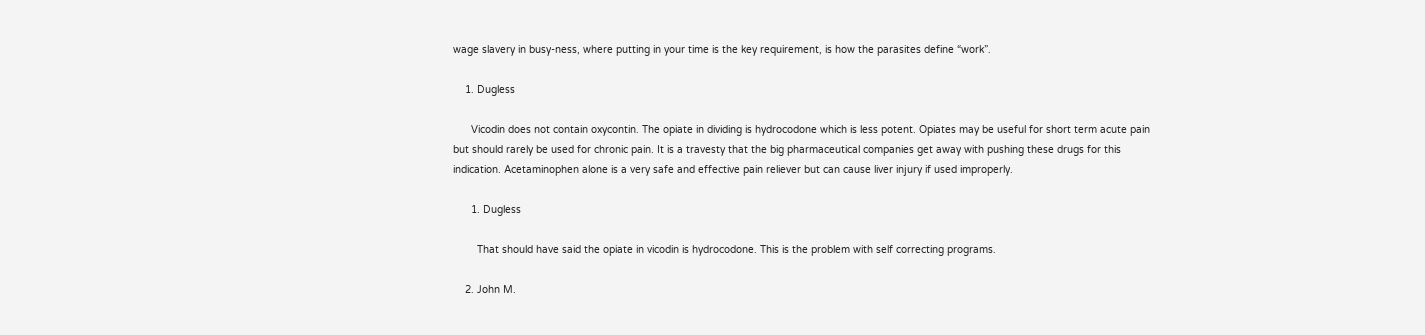wage slavery in busy-ness, where putting in your time is the key requirement, is how the parasites define “work”.

    1. Dugless

      Vicodin does not contain oxycontin. The opiate in dividing is hydrocodone which is less potent. Opiates may be useful for short term acute pain but should rarely be used for chronic pain. It is a travesty that the big pharmaceutical companies get away with pushing these drugs for this indication. Acetaminophen alone is a very safe and effective pain reliever but can cause liver injury if used improperly.

      1. Dugless

        That should have said the opiate in vicodin is hydrocodone. This is the problem with self correcting programs.

    2. John M.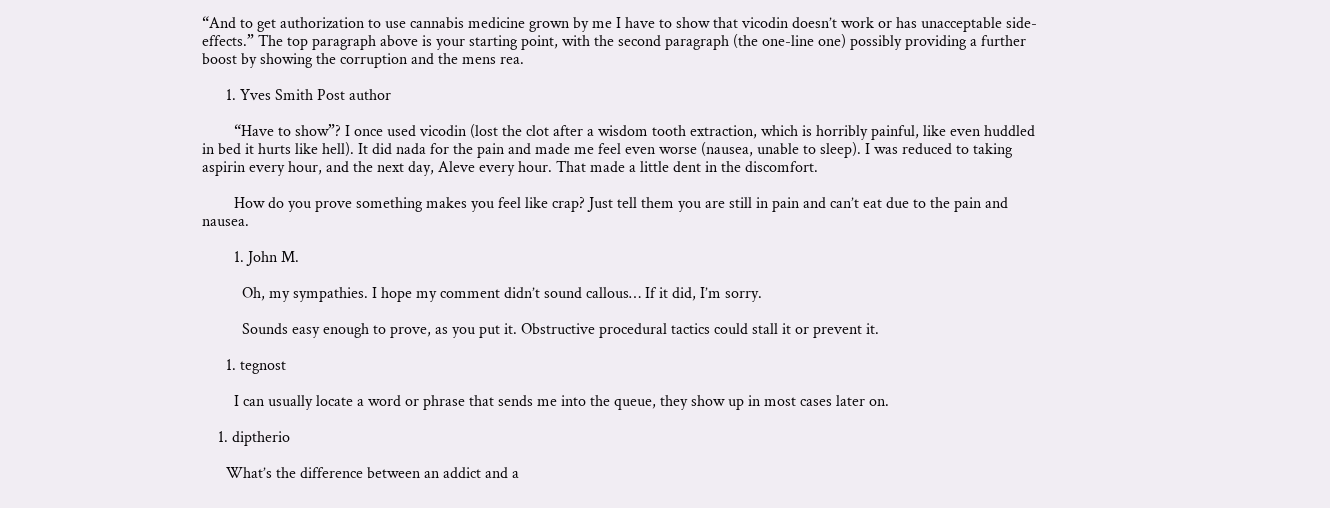“And to get authorization to use cannabis medicine grown by me I have to show that vicodin doesn’t work or has unacceptable side-effects.” The top paragraph above is your starting point, with the second paragraph (the one-line one) possibly providing a further boost by showing the corruption and the mens rea.

      1. Yves Smith Post author

        “Have to show”? I once used vicodin (lost the clot after a wisdom tooth extraction, which is horribly painful, like even huddled in bed it hurts like hell). It did nada for the pain and made me feel even worse (nausea, unable to sleep). I was reduced to taking aspirin every hour, and the next day, Aleve every hour. That made a little dent in the discomfort.

        How do you prove something makes you feel like crap? Just tell them you are still in pain and can’t eat due to the pain and nausea.

        1. John M.

          Oh, my sympathies. I hope my comment didn’t sound callous… If it did, I’m sorry.

          Sounds easy enough to prove, as you put it. Obstructive procedural tactics could stall it or prevent it.

      1. tegnost

        I can usually locate a word or phrase that sends me into the queue, they show up in most cases later on.

    1. diptherio

      What’s the difference between an addict and a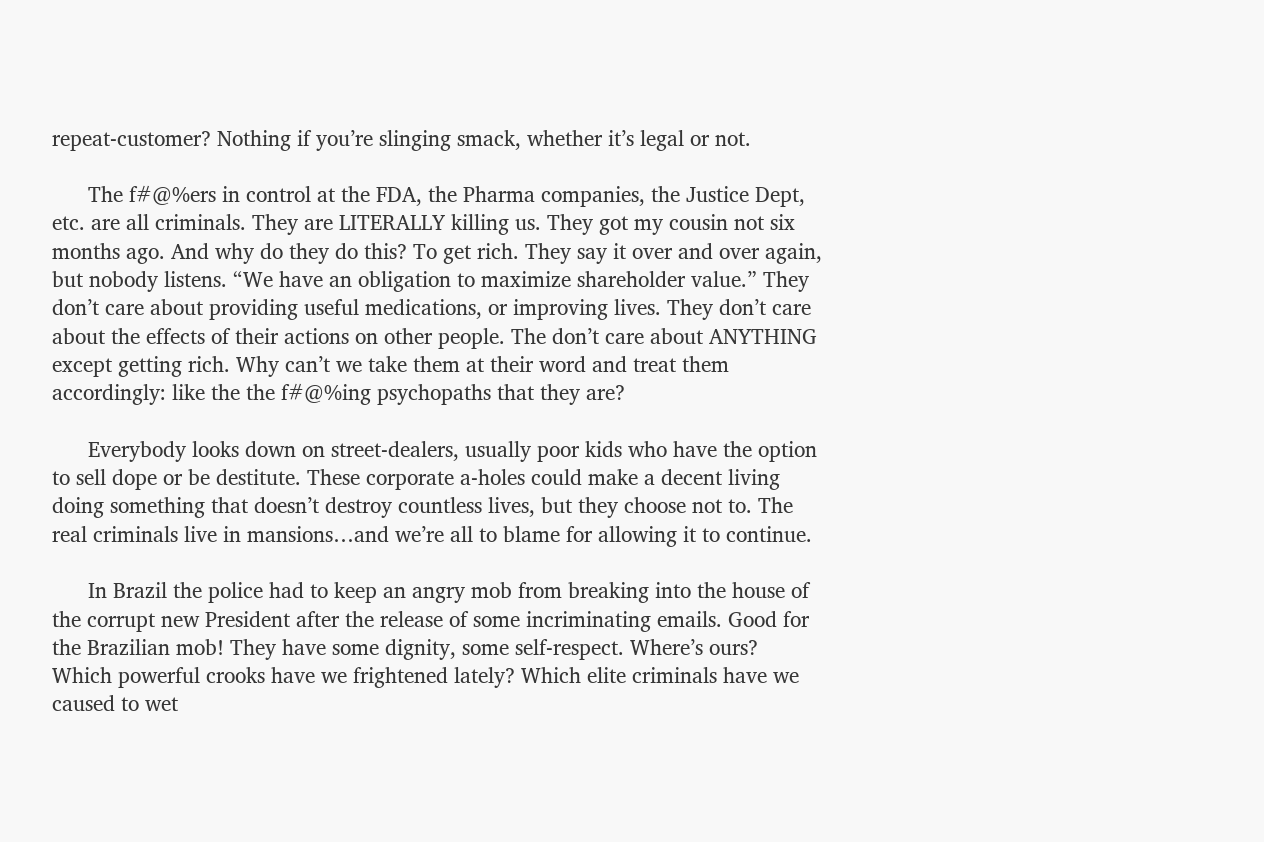repeat-customer? Nothing if you’re slinging smack, whether it’s legal or not.

      The f#@%ers in control at the FDA, the Pharma companies, the Justice Dept, etc. are all criminals. They are LITERALLY killing us. They got my cousin not six months ago. And why do they do this? To get rich. They say it over and over again, but nobody listens. “We have an obligation to maximize shareholder value.” They don’t care about providing useful medications, or improving lives. They don’t care about the effects of their actions on other people. The don’t care about ANYTHING except getting rich. Why can’t we take them at their word and treat them accordingly: like the the f#@%ing psychopaths that they are?

      Everybody looks down on street-dealers, usually poor kids who have the option to sell dope or be destitute. These corporate a-holes could make a decent living doing something that doesn’t destroy countless lives, but they choose not to. The real criminals live in mansions…and we’re all to blame for allowing it to continue.

      In Brazil the police had to keep an angry mob from breaking into the house of the corrupt new President after the release of some incriminating emails. Good for the Brazilian mob! They have some dignity, some self-respect. Where’s ours? Which powerful crooks have we frightened lately? Which elite criminals have we caused to wet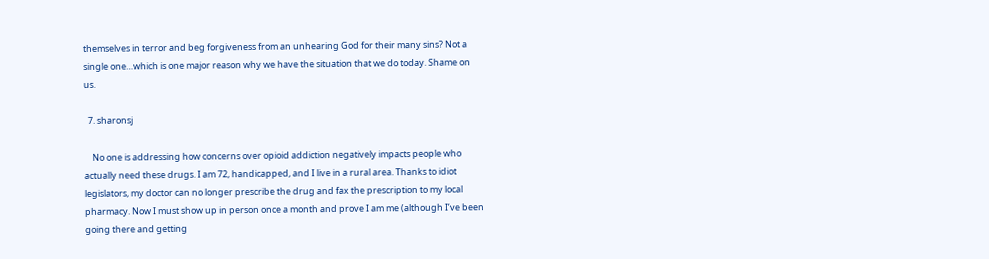themselves in terror and beg forgiveness from an unhearing God for their many sins? Not a single one…which is one major reason why we have the situation that we do today. Shame on us.

  7. sharonsj

    No one is addressing how concerns over opioid addiction negatively impacts people who actually need these drugs. I am 72, handicapped, and I live in a rural area. Thanks to idiot legislators, my doctor can no longer prescribe the drug and fax the prescription to my local pharmacy. Now I must show up in person once a month and prove I am me (although I’ve been going there and getting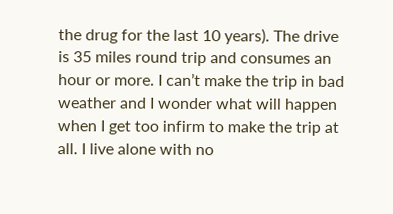the drug for the last 10 years). The drive is 35 miles round trip and consumes an hour or more. I can’t make the trip in bad weather and I wonder what will happen when I get too infirm to make the trip at all. I live alone with no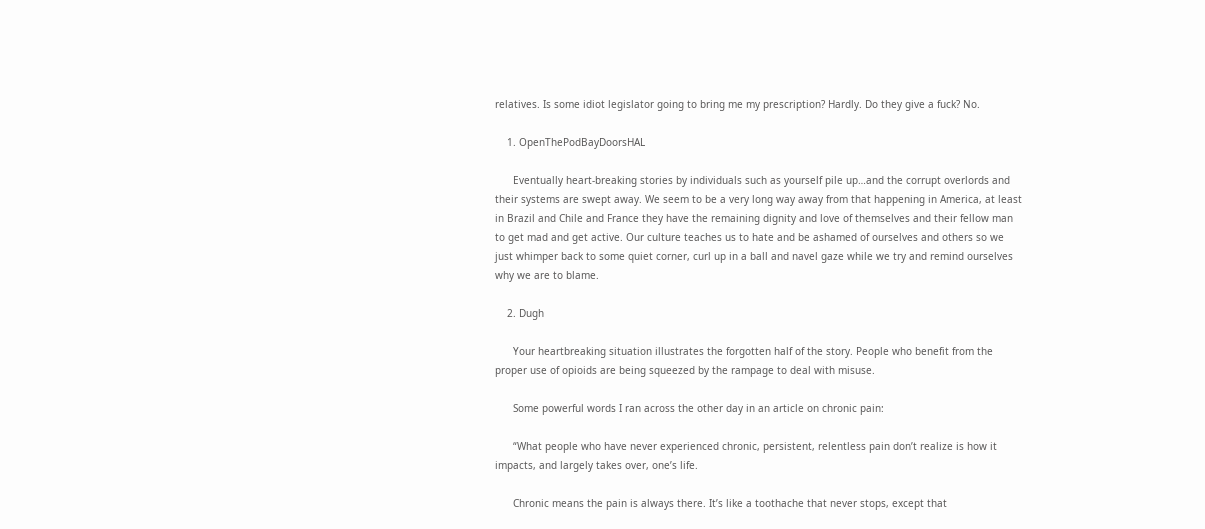relatives. Is some idiot legislator going to bring me my prescription? Hardly. Do they give a fuck? No.

    1. OpenThePodBayDoorsHAL

      Eventually heart-breaking stories by individuals such as yourself pile up…and the corrupt overlords and their systems are swept away. We seem to be a very long way away from that happening in America, at least in Brazil and Chile and France they have the remaining dignity and love of themselves and their fellow man to get mad and get active. Our culture teaches us to hate and be ashamed of ourselves and others so we just whimper back to some quiet corner, curl up in a ball and navel gaze while we try and remind ourselves why we are to blame.

    2. Dugh

      Your heartbreaking situation illustrates the forgotten half of the story. People who benefit from the proper use of opioids are being squeezed by the rampage to deal with misuse.

      Some powerful words I ran across the other day in an article on chronic pain:

      “What people who have never experienced chronic, persistent, relentless pain don’t realize is how it impacts, and largely takes over, one’s life.

      Chronic means the pain is always there. It’s like a toothache that never stops, except that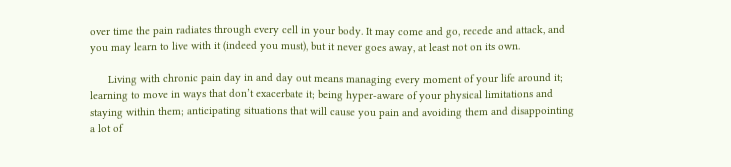over time the pain radiates through every cell in your body. It may come and go, recede and attack, and you may learn to live with it (indeed you must), but it never goes away, at least not on its own.

      Living with chronic pain day in and day out means managing every moment of your life around it; learning to move in ways that don’t exacerbate it; being hyper-aware of your physical limitations and staying within them; anticipating situations that will cause you pain and avoiding them and disappointing a lot of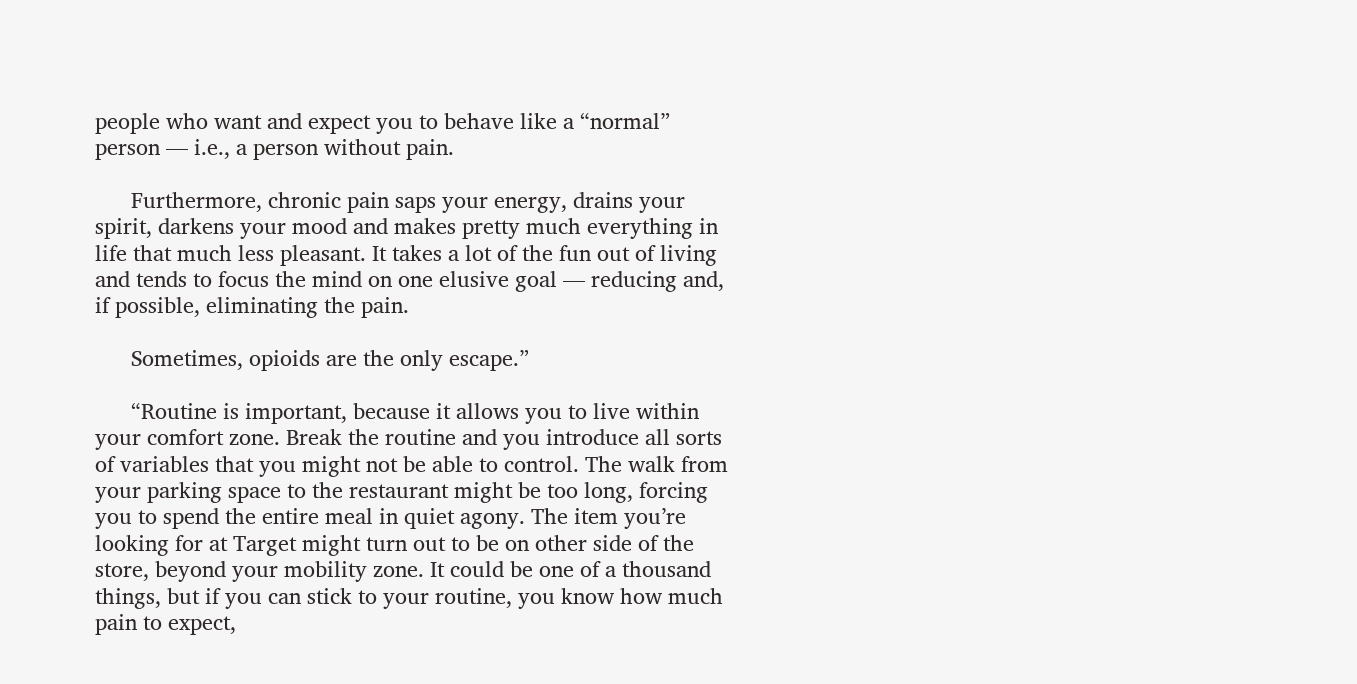people who want and expect you to behave like a “normal” person — i.e., a person without pain.

      Furthermore, chronic pain saps your energy, drains your spirit, darkens your mood and makes pretty much everything in life that much less pleasant. It takes a lot of the fun out of living and tends to focus the mind on one elusive goal — reducing and, if possible, eliminating the pain.

      Sometimes, opioids are the only escape.”

      “Routine is important, because it allows you to live within your comfort zone. Break the routine and you introduce all sorts of variables that you might not be able to control. The walk from your parking space to the restaurant might be too long, forcing you to spend the entire meal in quiet agony. The item you’re looking for at Target might turn out to be on other side of the store, beyond your mobility zone. It could be one of a thousand things, but if you can stick to your routine, you know how much pain to expect,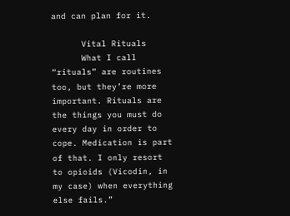and can plan for it.

      Vital Rituals
      What I call “rituals” are routines too, but they’re more important. Rituals are the things you must do every day in order to cope. Medication is part of that. I only resort to opioids (Vicodin, in my case) when everything else fails.”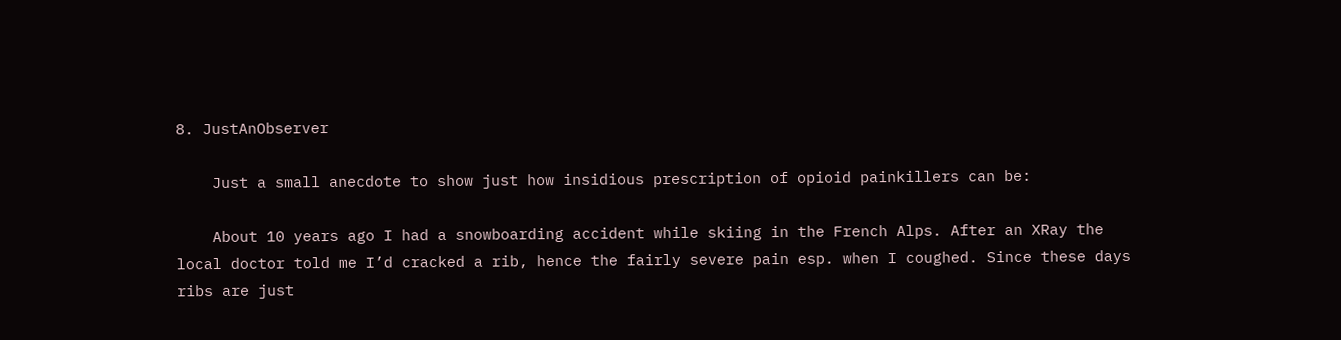8. JustAnObserver

    Just a small anecdote to show just how insidious prescription of opioid painkillers can be:

    About 10 years ago I had a snowboarding accident while skiing in the French Alps. After an XRay the local doctor told me I’d cracked a rib, hence the fairly severe pain esp. when I coughed. Since these days ribs are just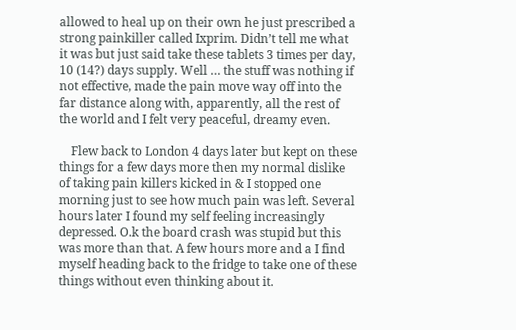allowed to heal up on their own he just prescribed a strong painkiller called Ixprim. Didn’t tell me what it was but just said take these tablets 3 times per day, 10 (14?) days supply. Well … the stuff was nothing if not effective, made the pain move way off into the far distance along with, apparently, all the rest of the world and I felt very peaceful, dreamy even.

    Flew back to London 4 days later but kept on these things for a few days more then my normal dislike of taking pain killers kicked in & I stopped one morning just to see how much pain was left. Several hours later I found my self feeling increasingly depressed. O.k the board crash was stupid but this was more than that. A few hours more and a I find myself heading back to the fridge to take one of these things without even thinking about it.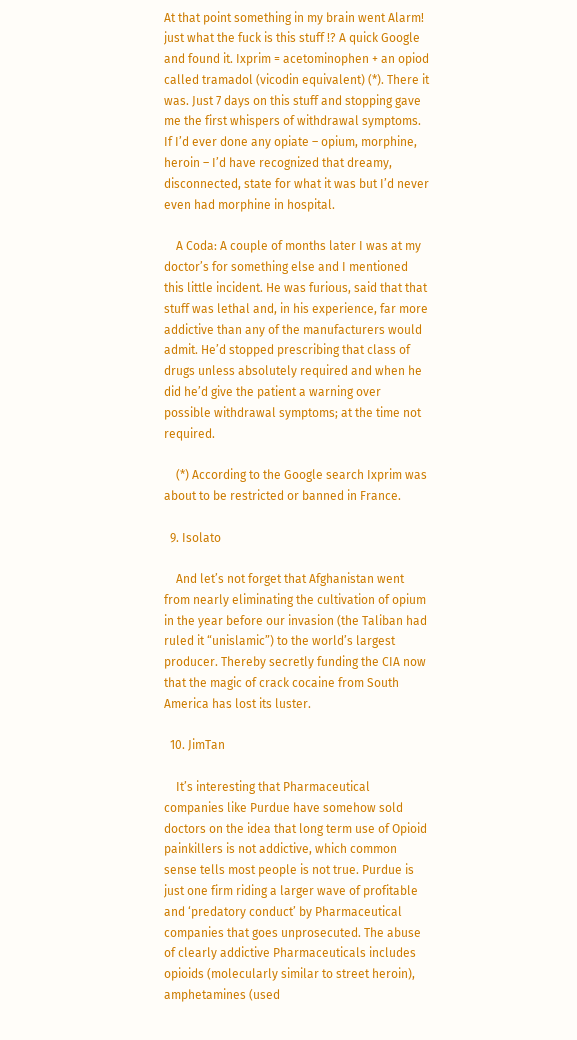At that point something in my brain went Alarm! just what the fuck is this stuff !? A quick Google and found it. Ixprim = acetominophen + an opiod called tramadol (vicodin equivalent) (*). There it was. Just 7 days on this stuff and stopping gave me the first whispers of withdrawal symptoms. If I’d ever done any opiate – opium, morphine, heroin – I’d have recognized that dreamy, disconnected, state for what it was but I’d never even had morphine in hospital.

    A Coda: A couple of months later I was at my doctor’s for something else and I mentioned this little incident. He was furious, said that that stuff was lethal and, in his experience, far more addictive than any of the manufacturers would admit. He’d stopped prescribing that class of drugs unless absolutely required and when he did he’d give the patient a warning over possible withdrawal symptoms; at the time not required.

    (*) According to the Google search Ixprim was about to be restricted or banned in France.

  9. Isolato

    And let’s not forget that Afghanistan went from nearly eliminating the cultivation of opium in the year before our invasion (the Taliban had ruled it “unislamic”) to the world’s largest producer. Thereby secretly funding the CIA now that the magic of crack cocaine from South America has lost its luster.

  10. JimTan

    It’s interesting that Pharmaceutical companies like Purdue have somehow sold doctors on the idea that long term use of Opioid painkillers is not addictive, which common sense tells most people is not true. Purdue is just one firm riding a larger wave of profitable and ‘predatory conduct’ by Pharmaceutical companies that goes unprosecuted. The abuse of clearly addictive Pharmaceuticals includes opioids (molecularly similar to street heroin), amphetamines (used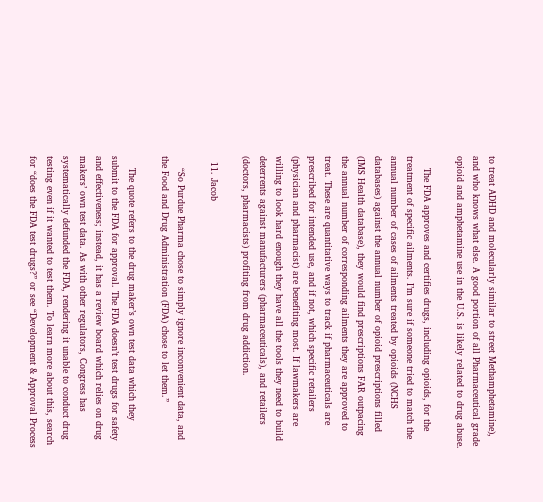to treat ADHD and molecularly similar to street Methamphetamine), and who knows what else. A good portion of all Pharmaceutical grade opioid and amphetamine use in the U.S. is likely related to drug abuse.

    The FDA approves and certifies drugs, including opioids, for the treatment of specific ailments. I’m sure if someone tried to match the annual number of cases of ailments treated by opioids (NCHS databases) against the annual number of opioid prescriptions filled (IMS Health database), they would find prescriptions FAR outpacing the annual number of corresponding ailments they are approved to treat. These are quantitative ways to track if pharmaceuticals are prescribed for intended use, and if not, which specific retailers (physician and pharmacist) are benefiting most. If lawmakers are willing to look hard enough they have all the tools they need to build deterrents against manufacturers (pharmaceuticals), and retailers (doctors, pharmacists) profiting from drug addiction.

  11. Jacob

    “So Purdue Pharma chose to simply ignore inconvenient data, and the Food and Drug Administration (FDA) chose to let them.”

    The quote refers to the drug maker’s own test data which they submit to the FDA for approval. The FDA doesn’t test drugs for safety and effectiveness; instead, it has a review board which relies on drug makers’ own test data. As with other regulators, Congress has systematically defunded the FDA, rendering it unable to conduct drug testing even if it wanted to test them. To learn more about this, search for “does the FDA test drugs?” or see “Development & Approval Process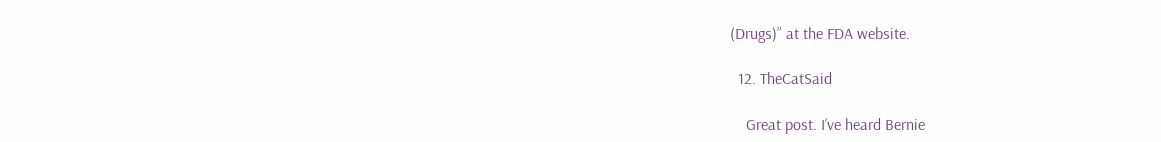(Drugs)” at the FDA website.

  12. TheCatSaid

    Great post. I’ve heard Bernie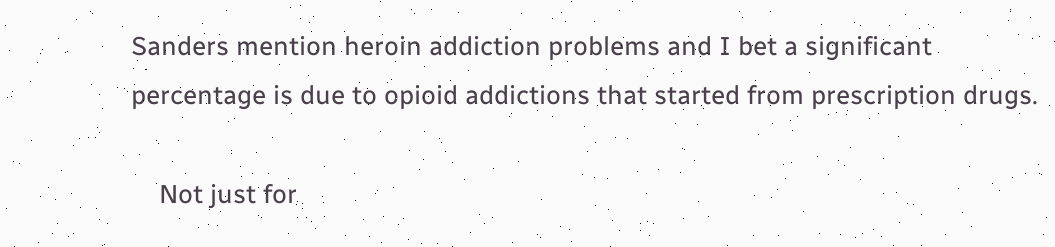Sanders mention heroin addiction problems and I bet a significant percentage is due to opioid addictions that started from prescription drugs.

    Not just for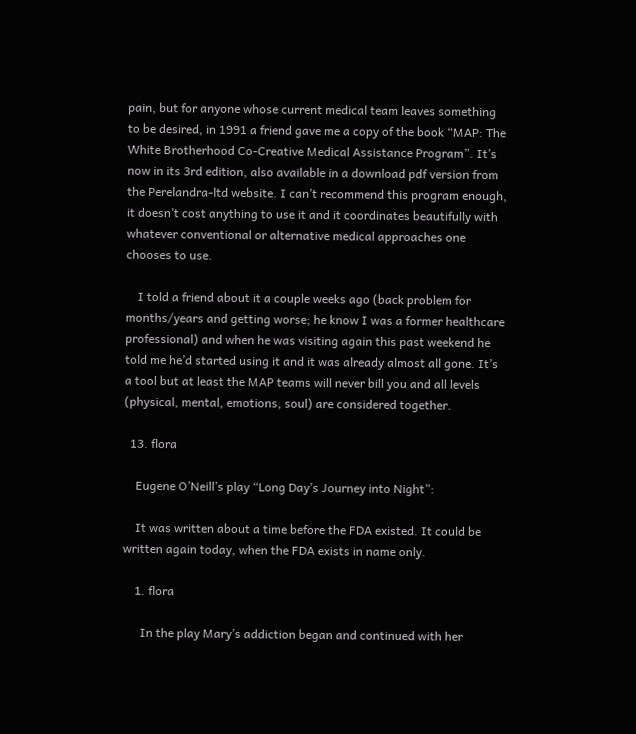pain, but for anyone whose current medical team leaves something to be desired, in 1991 a friend gave me a copy of the book “MAP: The White Brotherhood Co-Creative Medical Assistance Program”. It’s now in its 3rd edition, also available in a download pdf version from the Perelandra-ltd website. I can’t recommend this program enough, it doesn’t cost anything to use it and it coordinates beautifully with whatever conventional or alternative medical approaches one chooses to use.

    I told a friend about it a couple weeks ago (back problem for months/years and getting worse; he know I was a former healthcare professional) and when he was visiting again this past weekend he told me he’d started using it and it was already almost all gone. It’s a tool but at least the MAP teams will never bill you and all levels (physical, mental, emotions, soul) are considered together.

  13. flora

    Eugene O’Neill’s play “Long Day’s Journey into Night”:

    It was written about a time before the FDA existed. It could be written again today, when the FDA exists in name only.

    1. flora

      In the play Mary’s addiction began and continued with her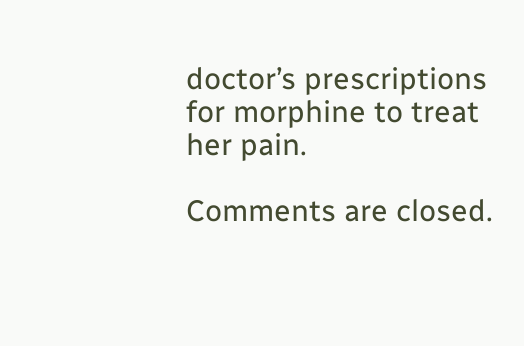doctor’s prescriptions for morphine to treat her pain.

Comments are closed.